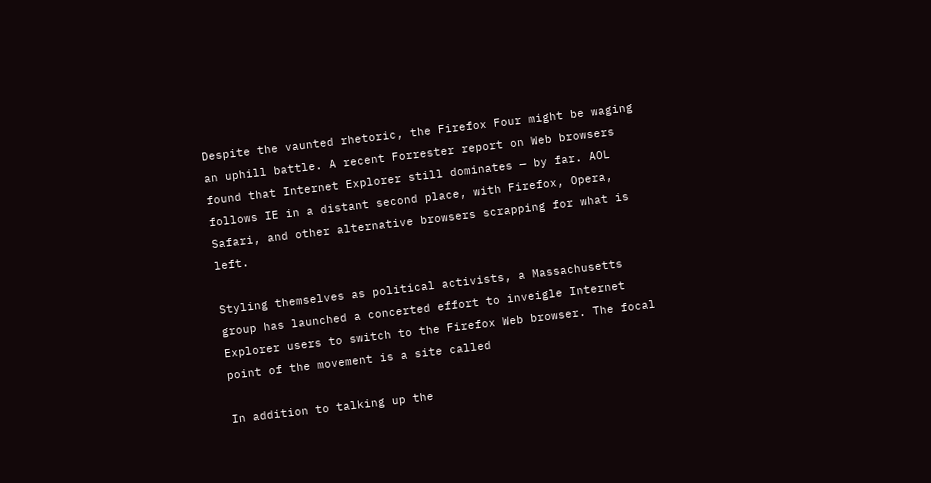Despite the vaunted rhetoric, the Firefox Four might be waging an uphill battle. A recent Forrester report on Web browsers found that Internet Explorer still dominates — by far. AOL follows IE in a distant second place, with Firefox, Opera, Safari, and other alternative browsers scrapping for what is left.

Styling themselves as political activists, a Massachusetts group has launched a concerted effort to inveigle Internet Explorer users to switch to the Firefox Web browser. The focal point of the movement is a site called

In addition to talking up the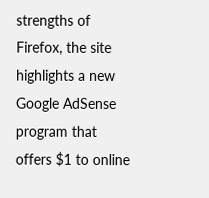strengths of Firefox, the site highlights a new Google AdSense program that offers $1 to online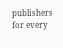publishers for every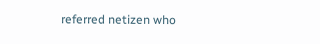referred netizen who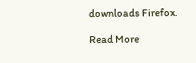downloads Firefox.

Read More